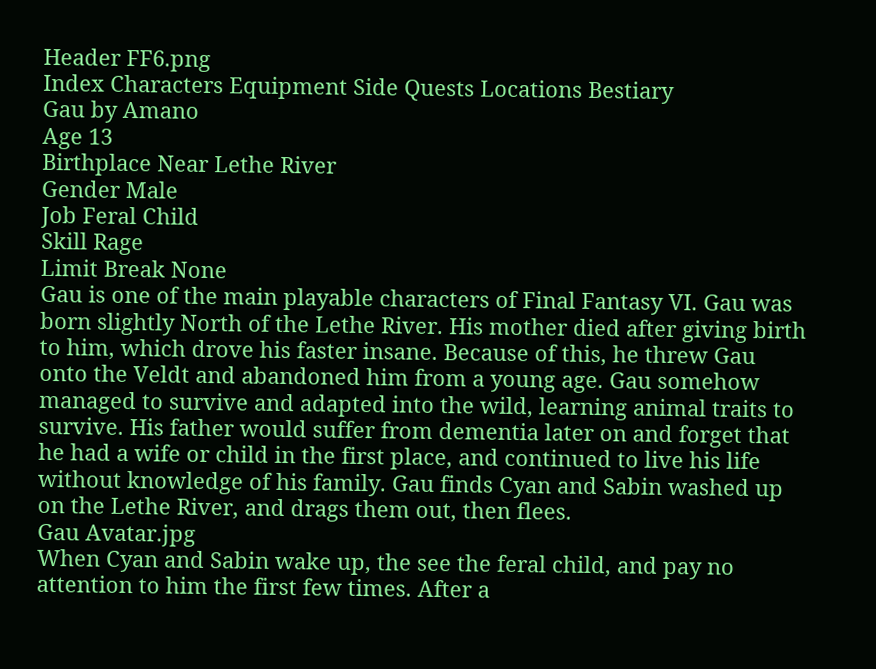Header FF6.png
Index Characters Equipment Side Quests Locations Bestiary
Gau by Amano
Age 13
Birthplace Near Lethe River
Gender Male
Job Feral Child
Skill Rage
Limit Break None
Gau is one of the main playable characters of Final Fantasy VI. Gau was born slightly North of the Lethe River. His mother died after giving birth to him, which drove his faster insane. Because of this, he threw Gau onto the Veldt and abandoned him from a young age. Gau somehow managed to survive and adapted into the wild, learning animal traits to survive. His father would suffer from dementia later on and forget that he had a wife or child in the first place, and continued to live his life without knowledge of his family. Gau finds Cyan and Sabin washed up on the Lethe River, and drags them out, then flees.
Gau Avatar.jpg
When Cyan and Sabin wake up, the see the feral child, and pay no attention to him the first few times. After a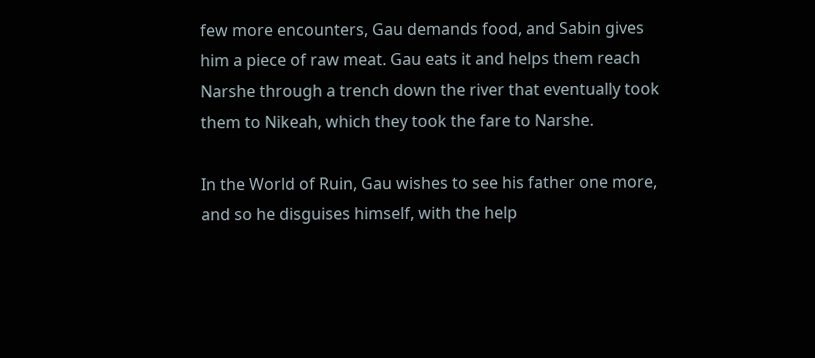few more encounters, Gau demands food, and Sabin gives him a piece of raw meat. Gau eats it and helps them reach Narshe through a trench down the river that eventually took them to Nikeah, which they took the fare to Narshe.

In the World of Ruin, Gau wishes to see his father one more, and so he disguises himself, with the help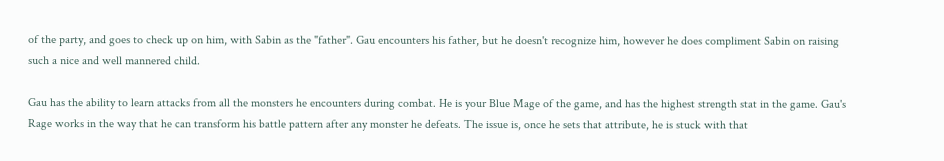of the party, and goes to check up on him, with Sabin as the "father". Gau encounters his father, but he doesn't recognize him, however he does compliment Sabin on raising such a nice and well mannered child.

Gau has the ability to learn attacks from all the monsters he encounters during combat. He is your Blue Mage of the game, and has the highest strength stat in the game. Gau's Rage works in the way that he can transform his battle pattern after any monster he defeats. The issue is, once he sets that attribute, he is stuck with that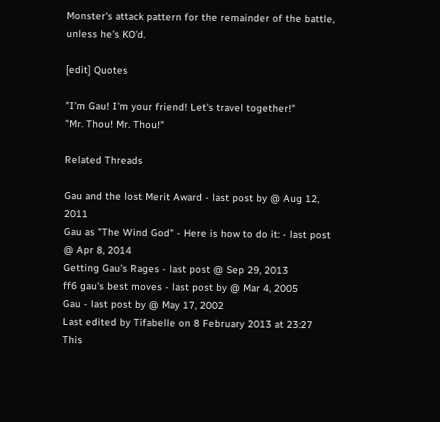Monster's attack pattern for the remainder of the battle, unless he's KO'd.

[edit] Quotes

"I'm Gau! I'm your friend! Let's travel together!"
"Mr. Thou! Mr. Thou!"

Related Threads

Gau and the lost Merit Award - last post by @ Aug 12, 2011
Gau as "The Wind God" - Here is how to do it: - last post @ Apr 8, 2014
Getting Gau's Rages - last post @ Sep 29, 2013
ff6 gau's best moves - last post by @ Mar 4, 2005
Gau - last post by @ May 17, 2002
Last edited by Tifabelle on 8 February 2013 at 23:27
This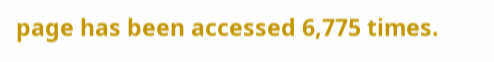page has been accessed 6,775 times.